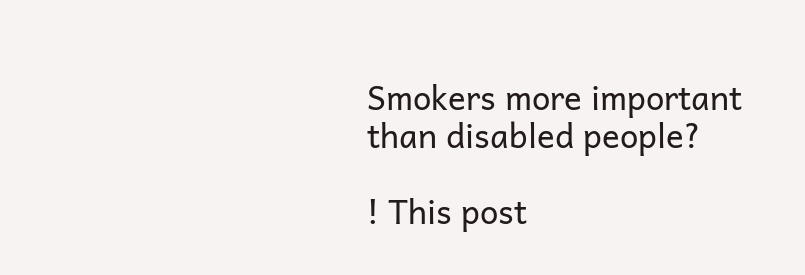Smokers more important than disabled people?

! This post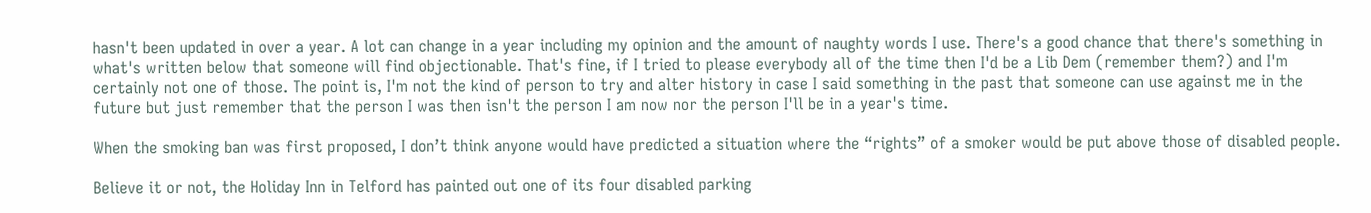hasn't been updated in over a year. A lot can change in a year including my opinion and the amount of naughty words I use. There's a good chance that there's something in what's written below that someone will find objectionable. That's fine, if I tried to please everybody all of the time then I'd be a Lib Dem (remember them?) and I'm certainly not one of those. The point is, I'm not the kind of person to try and alter history in case I said something in the past that someone can use against me in the future but just remember that the person I was then isn't the person I am now nor the person I'll be in a year's time.

When the smoking ban was first proposed, I don’t think anyone would have predicted a situation where the “rights” of a smoker would be put above those of disabled people.

Believe it or not, the Holiday Inn in Telford has painted out one of its four disabled parking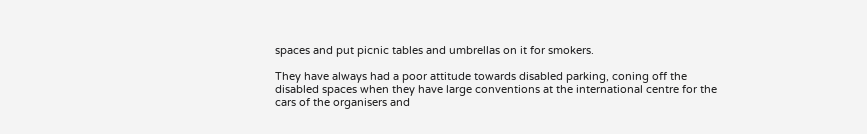spaces and put picnic tables and umbrellas on it for smokers.

They have always had a poor attitude towards disabled parking, coning off the disabled spaces when they have large conventions at the international centre for the cars of the organisers and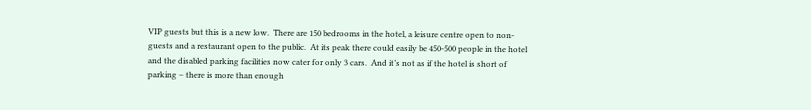VIP guests but this is a new low.  There are 150 bedrooms in the hotel, a leisure centre open to non-guests and a restaurant open to the public.  At its peak there could easily be 450-500 people in the hotel and the disabled parking facilities now cater for only 3 cars.  And it’s not as if the hotel is short of parking – there is more than enough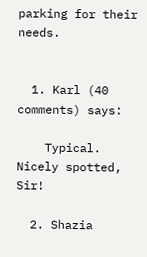parking for their needs.


  1. Karl (40 comments) says:

    Typical. Nicely spotted, Sir!

  2. Shazia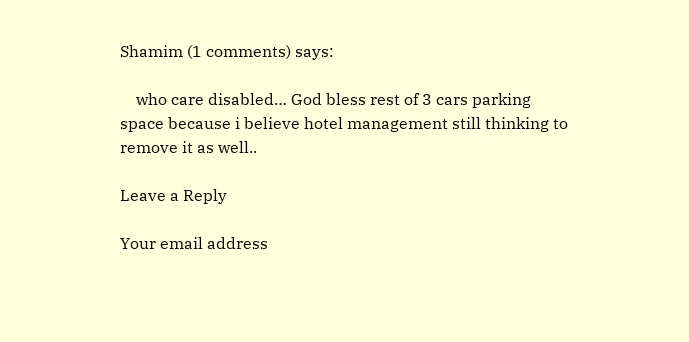Shamim (1 comments) says:

    who care disabled… God bless rest of 3 cars parking space because i believe hotel management still thinking to remove it as well..

Leave a Reply

Your email address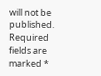will not be published. Required fields are marked *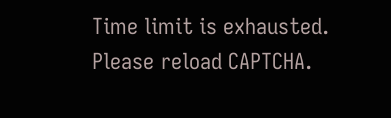Time limit is exhausted. Please reload CAPTCHA.